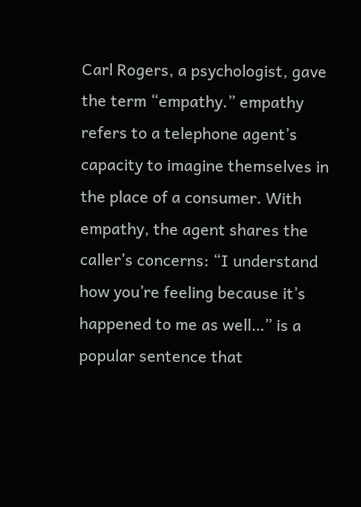Carl Rogers, a psychologist, gave the term “empathy.” empathy refers to a telephone agent’s capacity to imagine themselves in the place of a consumer. With empathy, the agent shares the caller’s concerns: “I understand how you’re feeling because it’s happened to me as well…” is a popular sentence that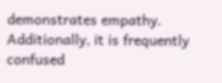demonstrates empathy. Additionally, it is frequently confused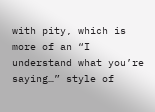with pity, which is more of an “I understand what you’re saying…” style of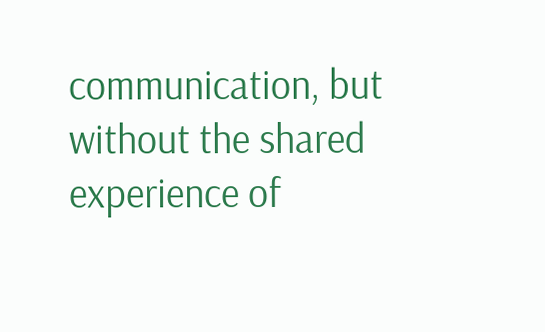communication, but without the shared experience of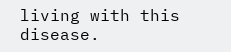living with this disease.